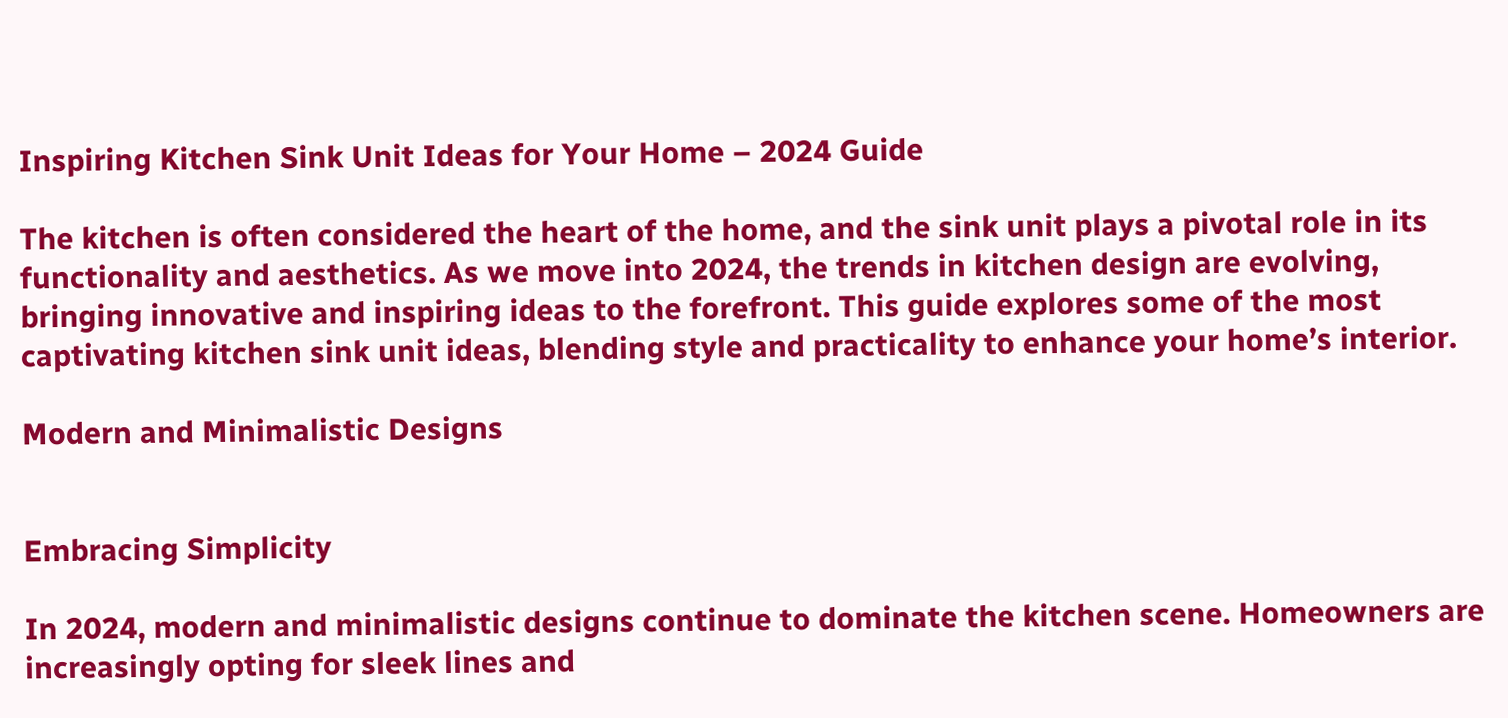Inspiring Kitchen Sink Unit Ideas for Your Home – 2024 Guide

The kitchen is often considered the heart of the home, and the sink unit plays a pivotal role in its functionality and aesthetics. As we move into 2024, the trends in kitchen design are evolving, bringing innovative and inspiring ideas to the forefront. This guide explores some of the most captivating kitchen sink unit ideas, blending style and practicality to enhance your home’s interior.

Modern and Minimalistic Designs


Embracing Simplicity

In 2024, modern and minimalistic designs continue to dominate the kitchen scene. Homeowners are increasingly opting for sleek lines and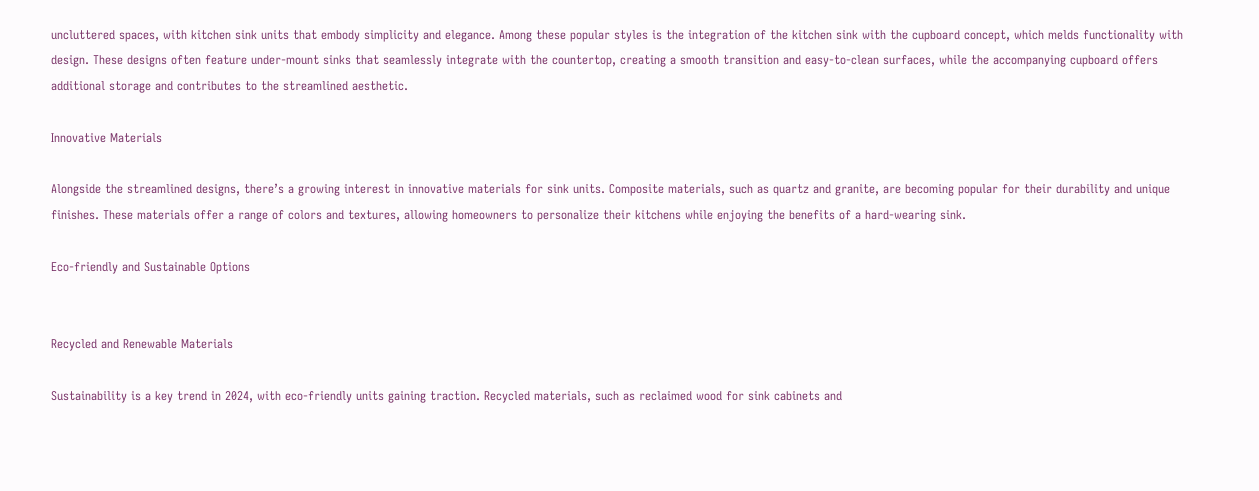uncluttered spaces, with kitchen sink units that embody simplicity and elegance. Among these popular styles is the integration of the kitchen sink with the cupboard concept, which melds functionality with design. These designs often feature under-mount sinks that seamlessly integrate with the countertop, creating a smooth transition and easy-to-clean surfaces, while the accompanying cupboard offers additional storage and contributes to the streamlined aesthetic.

Innovative Materials

Alongside the streamlined designs, there’s a growing interest in innovative materials for sink units. Composite materials, such as quartz and granite, are becoming popular for their durability and unique finishes. These materials offer a range of colors and textures, allowing homeowners to personalize their kitchens while enjoying the benefits of a hard-wearing sink.

Eco-friendly and Sustainable Options


Recycled and Renewable Materials

Sustainability is a key trend in 2024, with eco-friendly units gaining traction. Recycled materials, such as reclaimed wood for sink cabinets and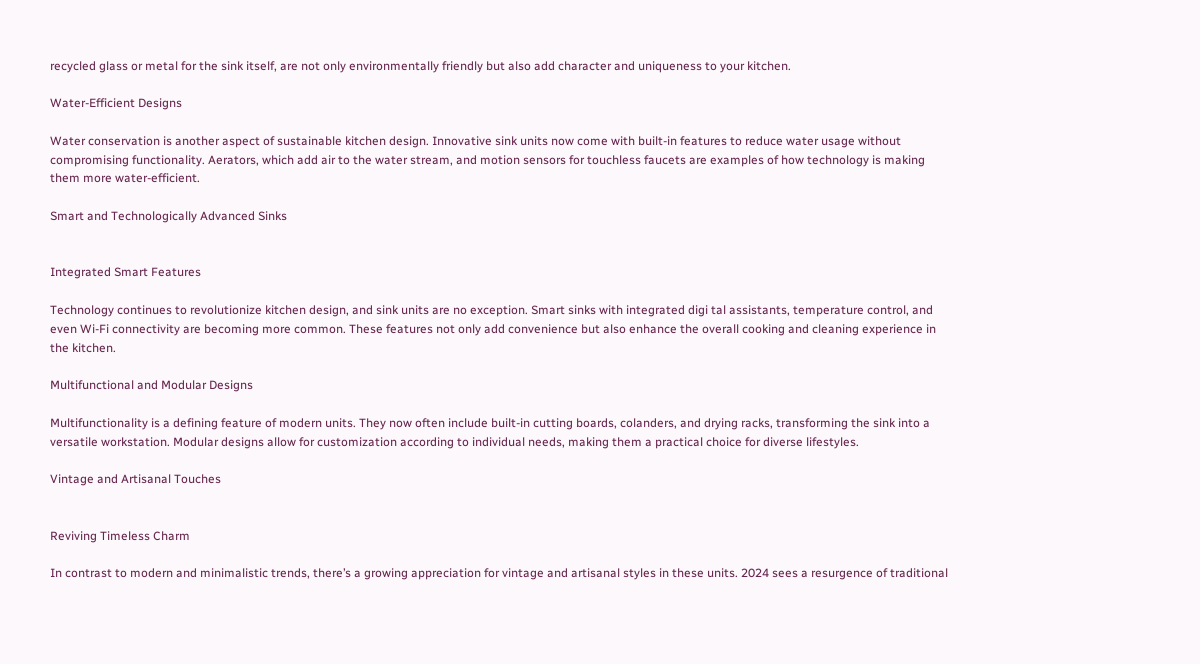recycled glass or metal for the sink itself, are not only environmentally friendly but also add character and uniqueness to your kitchen.

Water-Efficient Designs

Water conservation is another aspect of sustainable kitchen design. Innovative sink units now come with built-in features to reduce water usage without compromising functionality. Aerators, which add air to the water stream, and motion sensors for touchless faucets are examples of how technology is making them more water-efficient.

Smart and Technologically Advanced Sinks


Integrated Smart Features

Technology continues to revolutionize kitchen design, and sink units are no exception. Smart sinks with integrated digi tal assistants, temperature control, and even Wi-Fi connectivity are becoming more common. These features not only add convenience but also enhance the overall cooking and cleaning experience in the kitchen.

Multifunctional and Modular Designs

Multifunctionality is a defining feature of modern units. They now often include built-in cutting boards, colanders, and drying racks, transforming the sink into a versatile workstation. Modular designs allow for customization according to individual needs, making them a practical choice for diverse lifestyles.

Vintage and Artisanal Touches


Reviving Timeless Charm

In contrast to modern and minimalistic trends, there’s a growing appreciation for vintage and artisanal styles in these units. 2024 sees a resurgence of traditional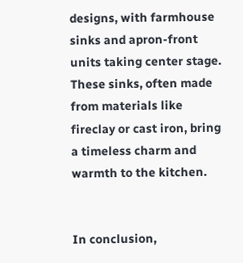designs, with farmhouse sinks and apron-front units taking center stage. These sinks, often made from materials like fireclay or cast iron, bring a timeless charm and warmth to the kitchen.


In conclusion,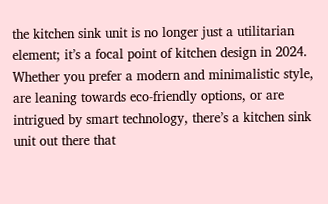the kitchen sink unit is no longer just a utilitarian element; it’s a focal point of kitchen design in 2024. Whether you prefer a modern and minimalistic style, are leaning towards eco-friendly options, or are intrigued by smart technology, there’s a kitchen sink unit out there that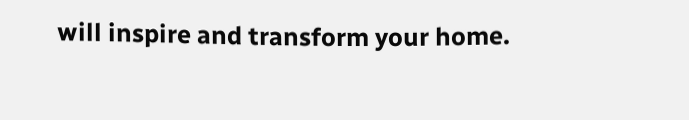will inspire and transform your home.